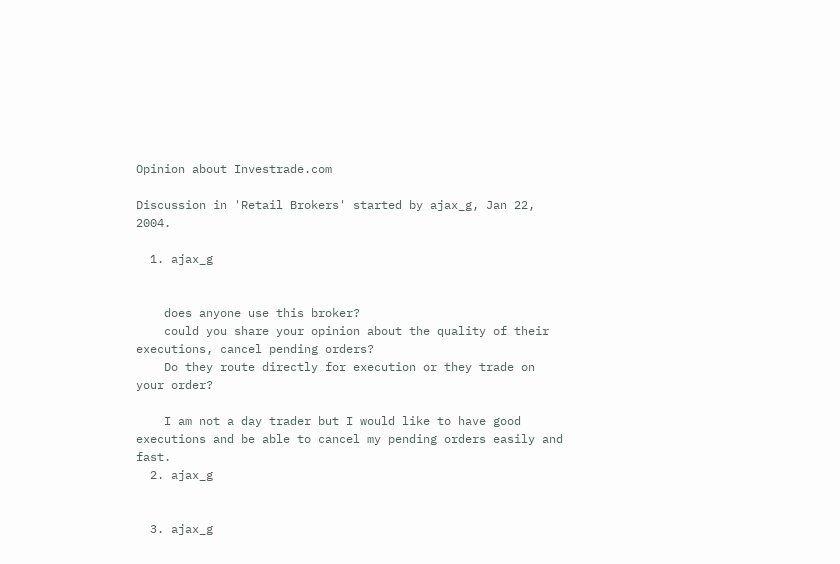Opinion about Investrade.com

Discussion in 'Retail Brokers' started by ajax_g, Jan 22, 2004.

  1. ajax_g


    does anyone use this broker?
    could you share your opinion about the quality of their executions, cancel pending orders?
    Do they route directly for execution or they trade on your order?

    I am not a day trader but I would like to have good executions and be able to cancel my pending orders easily and fast.
  2. ajax_g


  3. ajax_g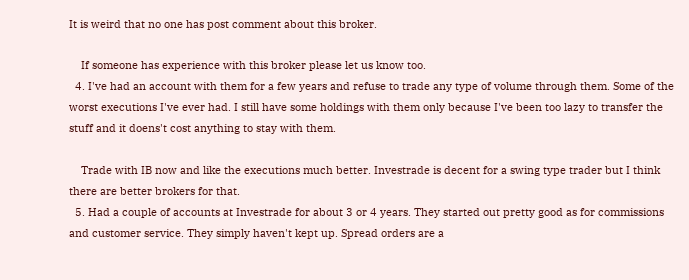It is weird that no one has post comment about this broker.

    If someone has experience with this broker please let us know too.
  4. I've had an account with them for a few years and refuse to trade any type of volume through them. Some of the worst executions I've ever had. I still have some holdings with them only because I've been too lazy to transfer the stuff and it doens't cost anything to stay with them.

    Trade with IB now and like the executions much better. Investrade is decent for a swing type trader but I think there are better brokers for that.
  5. Had a couple of accounts at Investrade for about 3 or 4 years. They started out pretty good as for commissions and customer service. They simply haven't kept up. Spread orders are a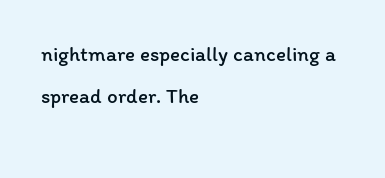nightmare especially canceling a spread order. The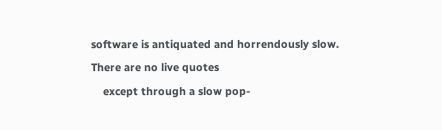software is antiquated and horrendously slow. There are no live quotes
    except through a slow pop-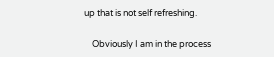up that is not self refreshing.

    Obviously I am in the process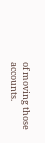of moving those accounts.